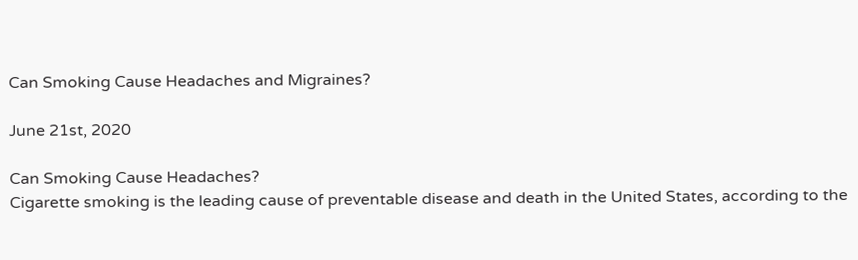Can Smoking Cause Headaches and Migraines?

June 21st, 2020

Can Smoking Cause Headaches?
Cigarette smoking is the leading cause of preventable disease and death in the United States, according to the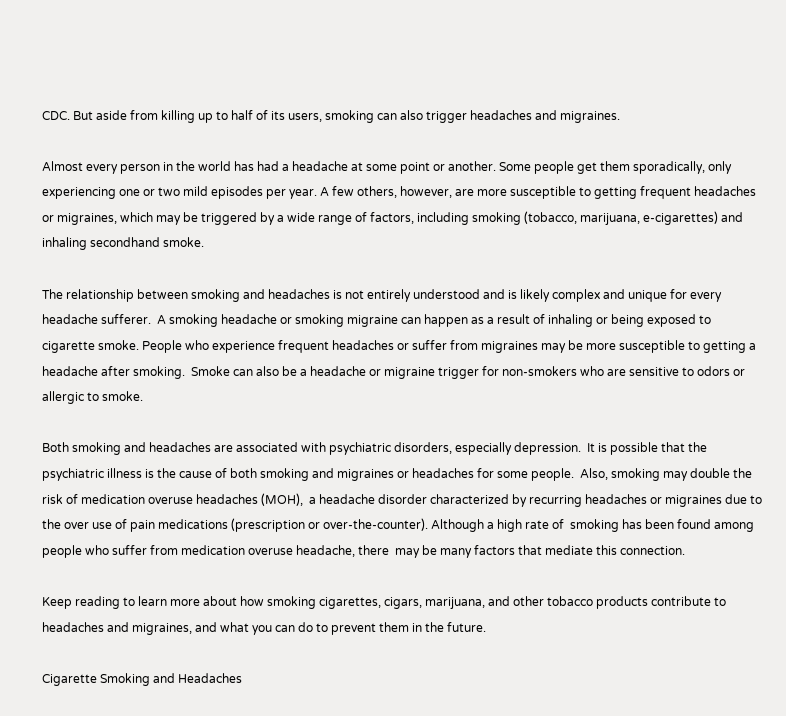CDC. But aside from killing up to half of its users, smoking can also trigger headaches and migraines.

Almost every person in the world has had a headache at some point or another. Some people get them sporadically, only experiencing one or two mild episodes per year. A few others, however, are more susceptible to getting frequent headaches or migraines, which may be triggered by a wide range of factors, including smoking (tobacco, marijuana, e-cigarettes) and inhaling secondhand smoke.

The relationship between smoking and headaches is not entirely understood and is likely complex and unique for every headache sufferer.  A smoking headache or smoking migraine can happen as a result of inhaling or being exposed to cigarette smoke. People who experience frequent headaches or suffer from migraines may be more susceptible to getting a headache after smoking.  Smoke can also be a headache or migraine trigger for non-smokers who are sensitive to odors or allergic to smoke.

Both smoking and headaches are associated with psychiatric disorders, especially depression.  It is possible that the psychiatric illness is the cause of both smoking and migraines or headaches for some people.  Also, smoking may double the risk of medication overuse headaches (MOH),  a headache disorder characterized by recurring headaches or migraines due to the over use of pain medications (prescription or over-the-counter). Although a high rate of  smoking has been found among people who suffer from medication overuse headache, there  may be many factors that mediate this connection.

Keep reading to learn more about how smoking cigarettes, cigars, marijuana, and other tobacco products contribute to headaches and migraines, and what you can do to prevent them in the future.

Cigarette Smoking and Headaches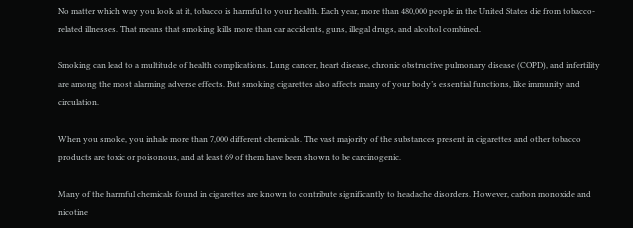No matter which way you look at it, tobacco is harmful to your health. Each year, more than 480,000 people in the United States die from tobacco-related illnesses. That means that smoking kills more than car accidents, guns, illegal drugs, and alcohol combined.

Smoking can lead to a multitude of health complications. Lung cancer, heart disease, chronic obstructive pulmonary disease (COPD), and infertility are among the most alarming adverse effects. But smoking cigarettes also affects many of your body’s essential functions, like immunity and circulation.

When you smoke, you inhale more than 7,000 different chemicals. The vast majority of the substances present in cigarettes and other tobacco products are toxic or poisonous, and at least 69 of them have been shown to be carcinogenic.

Many of the harmful chemicals found in cigarettes are known to contribute significantly to headache disorders. However, carbon monoxide and nicotine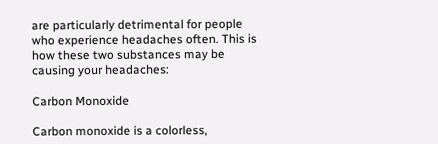are particularly detrimental for people who experience headaches often. This is how these two substances may be causing your headaches:

Carbon Monoxide

Carbon monoxide is a colorless,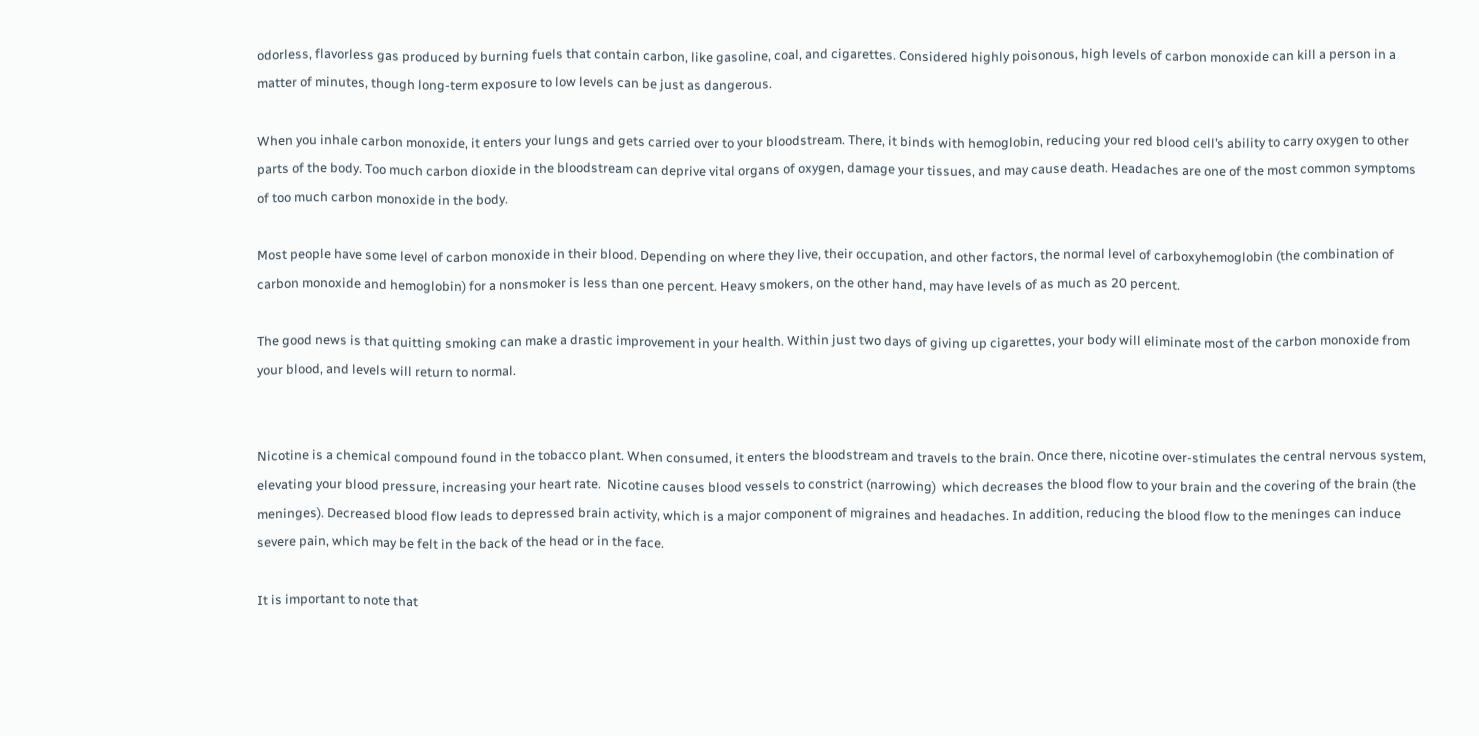odorless, flavorless gas produced by burning fuels that contain carbon, like gasoline, coal, and cigarettes. Considered highly poisonous, high levels of carbon monoxide can kill a person in a matter of minutes, though long-term exposure to low levels can be just as dangerous.

When you inhale carbon monoxide, it enters your lungs and gets carried over to your bloodstream. There, it binds with hemoglobin, reducing your red blood cell’s ability to carry oxygen to other parts of the body. Too much carbon dioxide in the bloodstream can deprive vital organs of oxygen, damage your tissues, and may cause death. Headaches are one of the most common symptoms of too much carbon monoxide in the body.

Most people have some level of carbon monoxide in their blood. Depending on where they live, their occupation, and other factors, the normal level of carboxyhemoglobin (the combination of carbon monoxide and hemoglobin) for a nonsmoker is less than one percent. Heavy smokers, on the other hand, may have levels of as much as 20 percent.

The good news is that quitting smoking can make a drastic improvement in your health. Within just two days of giving up cigarettes, your body will eliminate most of the carbon monoxide from your blood, and levels will return to normal.


Nicotine is a chemical compound found in the tobacco plant. When consumed, it enters the bloodstream and travels to the brain. Once there, nicotine over-stimulates the central nervous system, elevating your blood pressure, increasing your heart rate.  Nicotine causes blood vessels to constrict (narrowing)  which decreases the blood flow to your brain and the covering of the brain (the meninges). Decreased blood flow leads to depressed brain activity, which is a major component of migraines and headaches. In addition, reducing the blood flow to the meninges can induce severe pain, which may be felt in the back of the head or in the face.

It is important to note that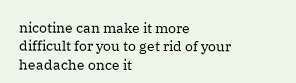nicotine can make it more difficult for you to get rid of your headache once it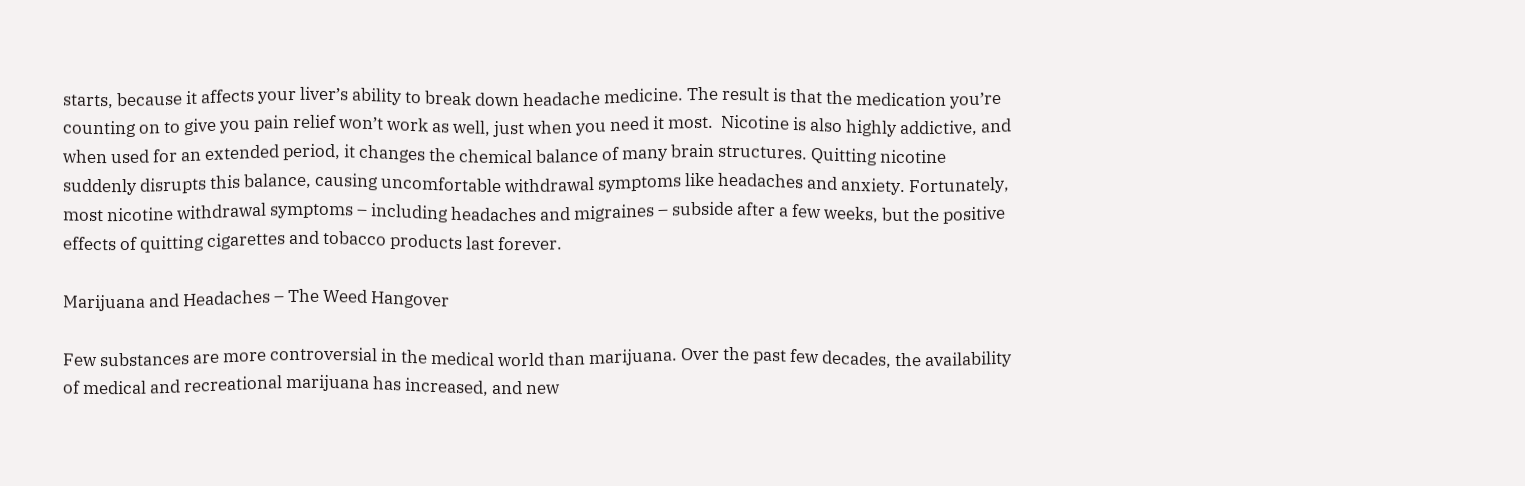starts, because it affects your liver’s ability to break down headache medicine. The result is that the medication you’re counting on to give you pain relief won’t work as well, just when you need it most.  Nicotine is also highly addictive, and when used for an extended period, it changes the chemical balance of many brain structures. Quitting nicotine suddenly disrupts this balance, causing uncomfortable withdrawal symptoms like headaches and anxiety. Fortunately, most nicotine withdrawal symptoms – including headaches and migraines – subside after a few weeks, but the positive effects of quitting cigarettes and tobacco products last forever.

Marijuana and Headaches – The Weed Hangover

Few substances are more controversial in the medical world than marijuana. Over the past few decades, the availability of medical and recreational marijuana has increased, and new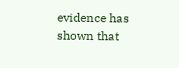evidence has shown that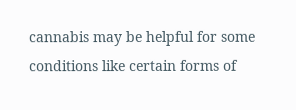cannabis may be helpful for some conditions like certain forms of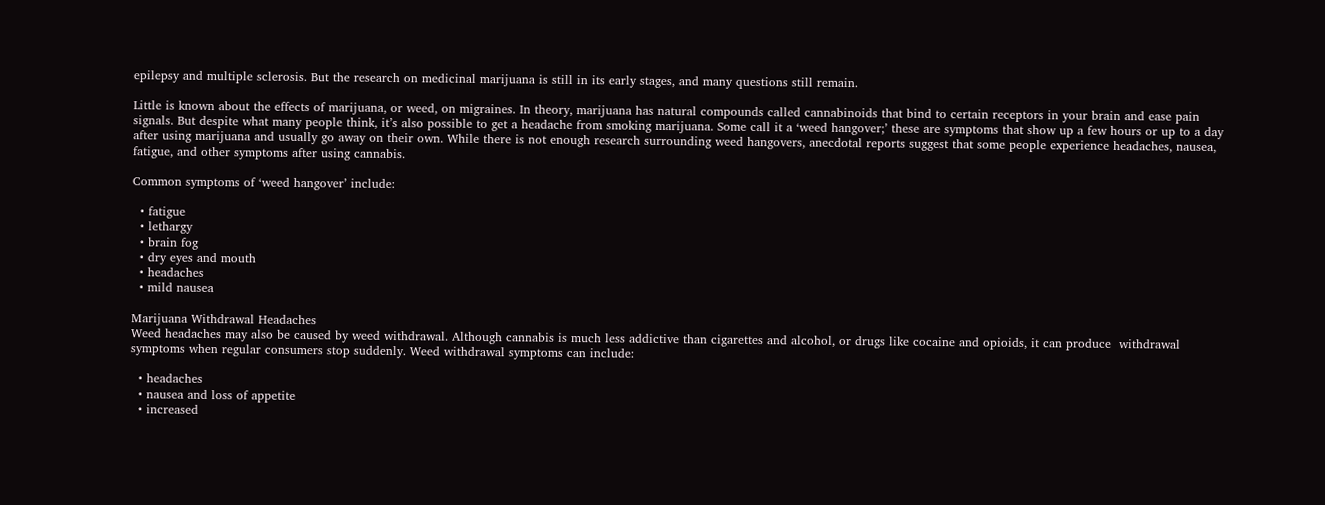epilepsy and multiple sclerosis. But the research on medicinal marijuana is still in its early stages, and many questions still remain.

Little is known about the effects of marijuana, or weed, on migraines. In theory, marijuana has natural compounds called cannabinoids that bind to certain receptors in your brain and ease pain signals. But despite what many people think, it’s also possible to get a headache from smoking marijuana. Some call it a ‘weed hangover;’ these are symptoms that show up a few hours or up to a day after using marijuana and usually go away on their own. While there is not enough research surrounding weed hangovers, anecdotal reports suggest that some people experience headaches, nausea, fatigue, and other symptoms after using cannabis.

Common symptoms of ‘weed hangover’ include:

  • fatigue
  • lethargy
  • brain fog
  • dry eyes and mouth
  • headaches
  • mild nausea

Marijuana Withdrawal Headaches
Weed headaches may also be caused by weed withdrawal. Although cannabis is much less addictive than cigarettes and alcohol, or drugs like cocaine and opioids, it can produce  withdrawal symptoms when regular consumers stop suddenly. Weed withdrawal symptoms can include:

  • headaches
  • nausea and loss of appetite
  • increased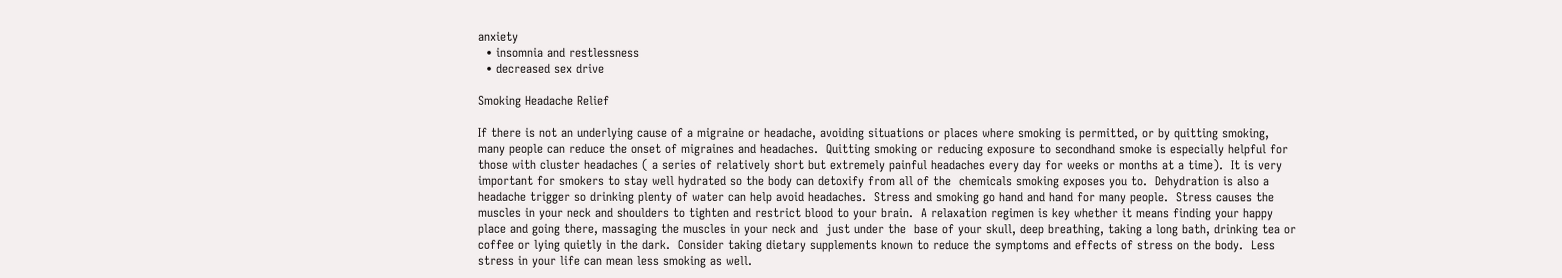anxiety
  • insomnia and restlessness
  • decreased sex drive

Smoking Headache Relief

If there is not an underlying cause of a migraine or headache, avoiding situations or places where smoking is permitted, or by quitting smoking, many people can reduce the onset of migraines and headaches.  Quitting smoking or reducing exposure to secondhand smoke is especially helpful for those with cluster headaches ( a series of relatively short but extremely painful headaches every day for weeks or months at a time).  It is very important for smokers to stay well hydrated so the body can detoxify from all of the  chemicals smoking exposes you to.  Dehydration is also a headache trigger so drinking plenty of water can help avoid headaches.  Stress and smoking go hand and hand for many people.  Stress causes the muscles in your neck and shoulders to tighten and restrict blood to your brain.  A relaxation regimen is key whether it means finding your happy place and going there, massaging the muscles in your neck and  just under the  base of your skull, deep breathing, taking a long bath, drinking tea or coffee or lying quietly in the dark.  Consider taking dietary supplements known to reduce the symptoms and effects of stress on the body.  Less stress in your life can mean less smoking as well.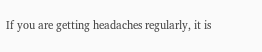If you are getting headaches regularly, it is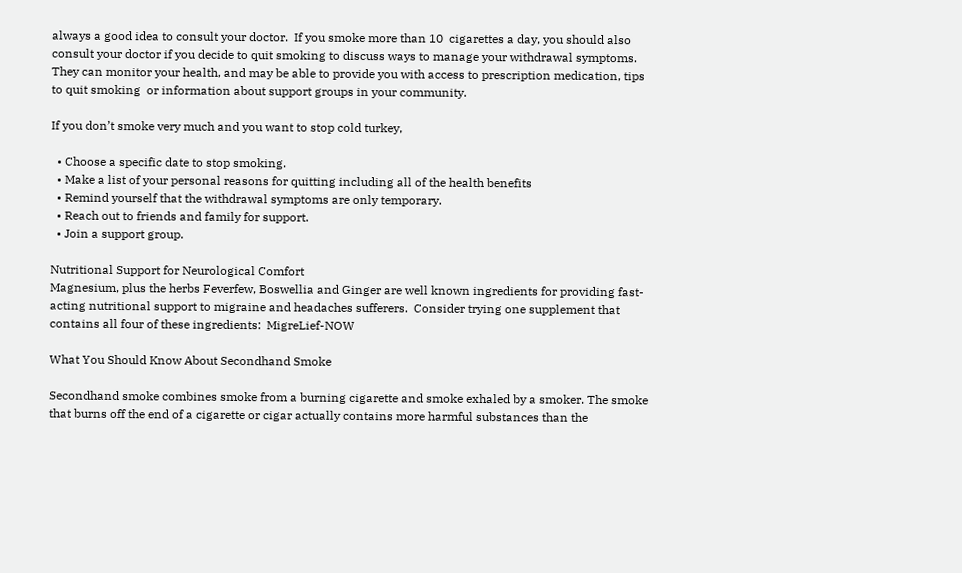always a good idea to consult your doctor.  If you smoke more than 10  cigarettes a day, you should also consult your doctor if you decide to quit smoking to discuss ways to manage your withdrawal symptoms.  They can monitor your health, and may be able to provide you with access to prescription medication, tips to quit smoking  or information about support groups in your community.

If you don’t smoke very much and you want to stop cold turkey,

  • Choose a specific date to stop smoking.
  • Make a list of your personal reasons for quitting including all of the health benefits
  • Remind yourself that the withdrawal symptoms are only temporary.
  • Reach out to friends and family for support.
  • Join a support group.

Nutritional Support for Neurological Comfort
Magnesium, plus the herbs Feverfew, Boswellia and Ginger are well known ingredients for providing fast-acting nutritional support to migraine and headaches sufferers.  Consider trying one supplement that contains all four of these ingredients:  MigreLief-NOW

What You Should Know About Secondhand Smoke

Secondhand smoke combines smoke from a burning cigarette and smoke exhaled by a smoker. The smoke that burns off the end of a cigarette or cigar actually contains more harmful substances than the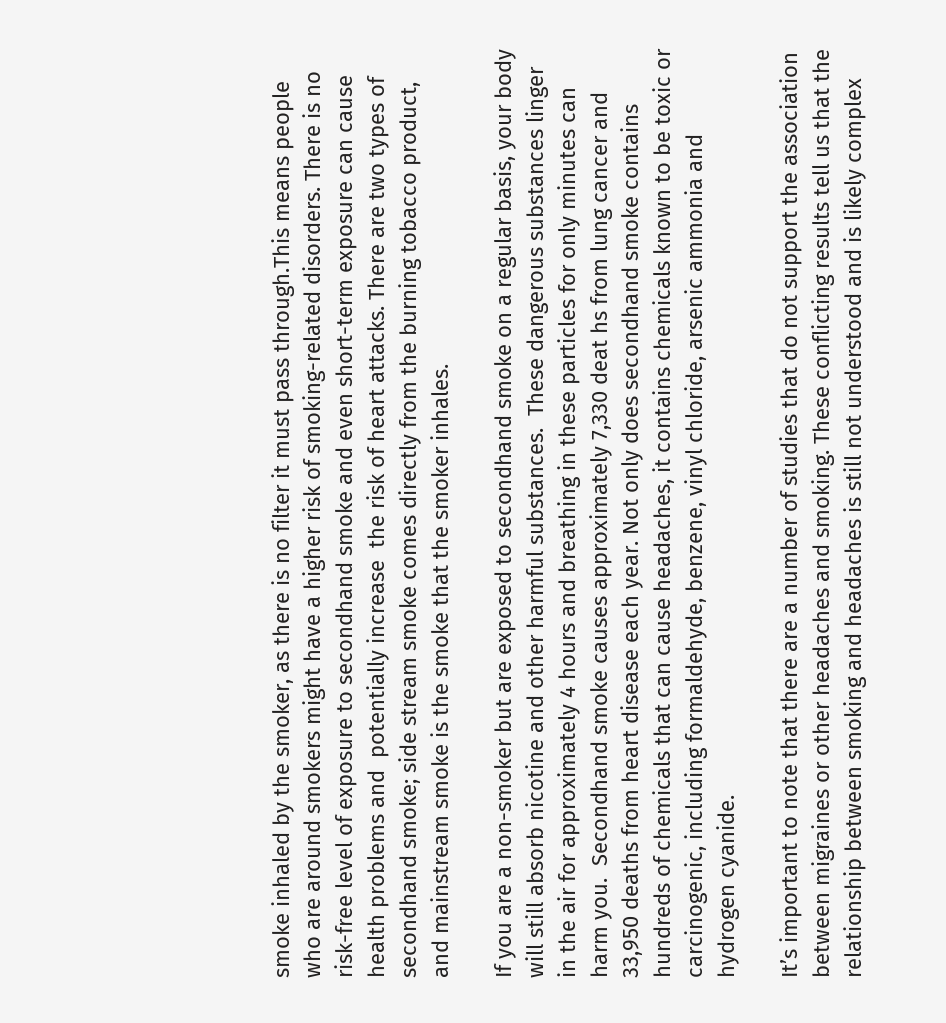smoke inhaled by the smoker, as there is no filter it must pass through.This means people who are around smokers might have a higher risk of smoking-related disorders. There is no risk-free level of exposure to secondhand smoke and even short-term exposure can cause health problems and  potentially increase  the risk of heart attacks. There are two types of secondhand smoke; side stream smoke comes directly from the burning tobacco product, and mainstream smoke is the smoke that the smoker inhales.

If you are a non-smoker but are exposed to secondhand smoke on a regular basis, your body will still absorb nicotine and other harmful substances.  These dangerous substances linger in the air for approximately 4 hours and breathing in these particles for only minutes can harm you.  Secondhand smoke causes approximately 7,330 deat hs from lung cancer and 33,950 deaths from heart disease each year. Not only does secondhand smoke contains hundreds of chemicals that can cause headaches, it contains chemicals known to be toxic or carcinogenic, including formaldehyde, benzene, vinyl chloride, arsenic ammonia and hydrogen cyanide.

It’s important to note that there are a number of studies that do not support the association between migraines or other headaches and smoking. These conflicting results tell us that the relationship between smoking and headaches is still not understood and is likely complex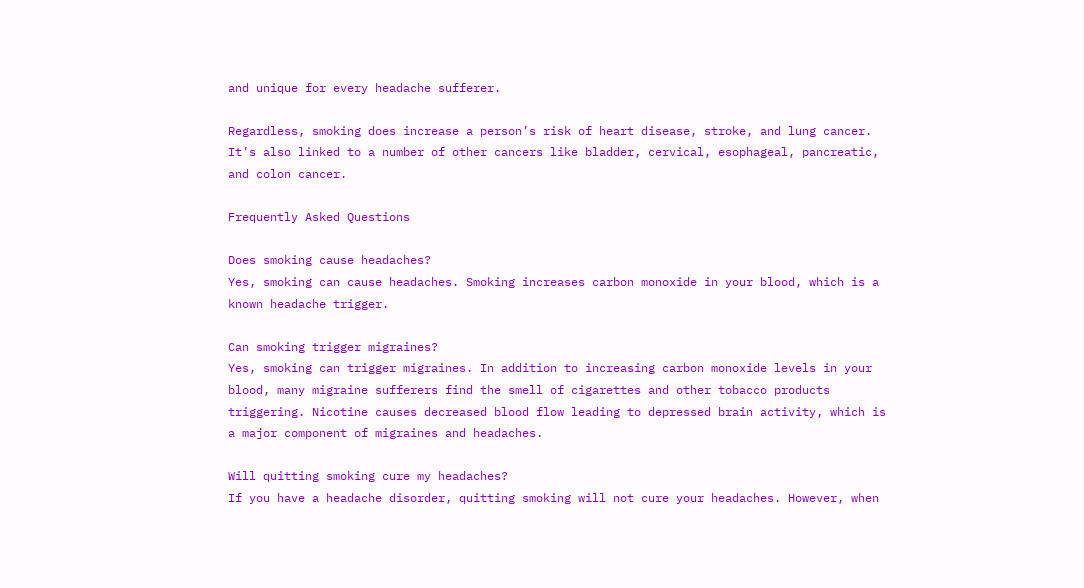and unique for every headache sufferer.

Regardless, smoking does increase a person’s risk of heart disease, stroke, and lung cancer. It’s also linked to a number of other cancers like bladder, cervical, esophageal, pancreatic, and colon cancer.

Frequently Asked Questions

Does smoking cause headaches?
Yes, smoking can cause headaches. Smoking increases carbon monoxide in your blood, which is a known headache trigger.

Can smoking trigger migraines?
Yes, smoking can trigger migraines. In addition to increasing carbon monoxide levels in your blood, many migraine sufferers find the smell of cigarettes and other tobacco products triggering. Nicotine causes decreased blood flow leading to depressed brain activity, which is a major component of migraines and headaches.

Will quitting smoking cure my headaches?
If you have a headache disorder, quitting smoking will not cure your headaches. However, when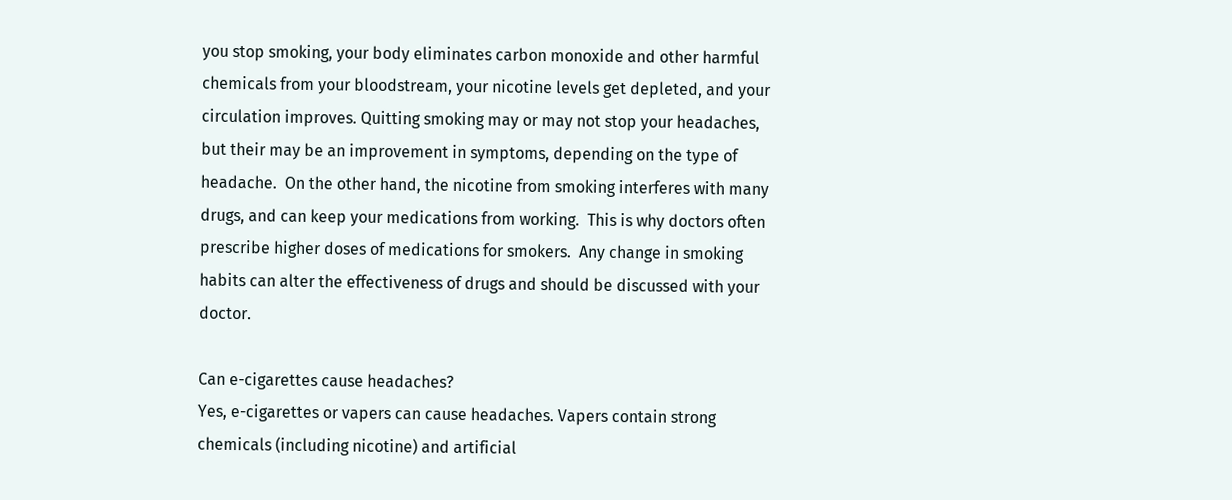you stop smoking, your body eliminates carbon monoxide and other harmful chemicals from your bloodstream, your nicotine levels get depleted, and your circulation improves. Quitting smoking may or may not stop your headaches, but their may be an improvement in symptoms, depending on the type of headache.  On the other hand, the nicotine from smoking interferes with many drugs, and can keep your medications from working.  This is why doctors often prescribe higher doses of medications for smokers.  Any change in smoking habits can alter the effectiveness of drugs and should be discussed with your doctor.

Can e-cigarettes cause headaches?
Yes, e-cigarettes or vapers can cause headaches. Vapers contain strong chemicals (including nicotine) and artificial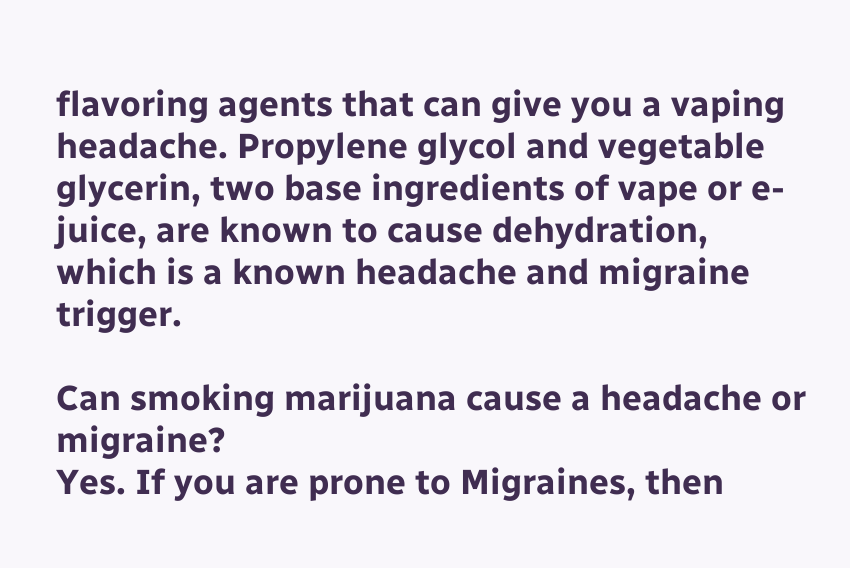flavoring agents that can give you a vaping headache. Propylene glycol and vegetable glycerin, two base ingredients of vape or e-juice, are known to cause dehydration, which is a known headache and migraine trigger.

Can smoking marijuana cause a headache or migraine?
Yes. If you are prone to Migraines, then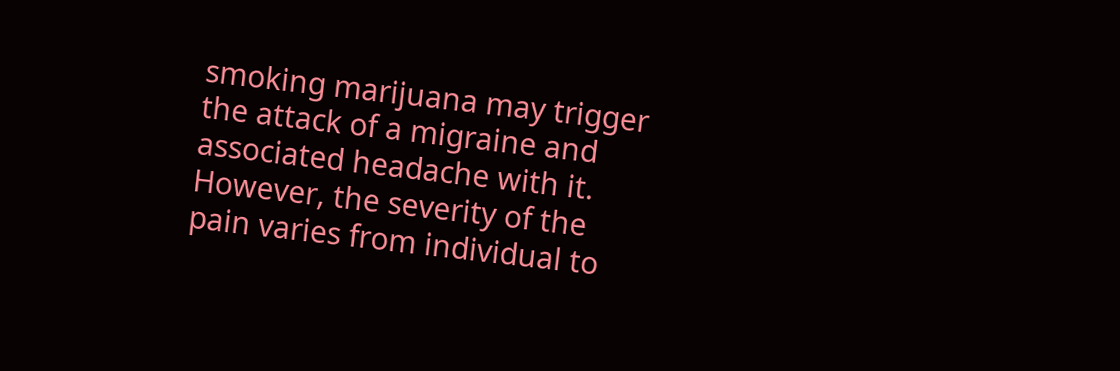smoking marijuana may trigger the attack of a migraine and associated headache with it.  However, the severity of the pain varies from individual to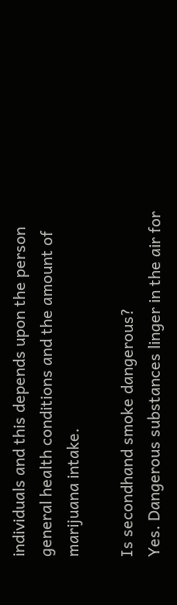individuals and this depends upon the person general health conditions and the amount of marijuana intake.

Is secondhand smoke dangerous?
Yes. Dangerous substances linger in the air for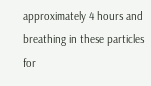approximately 4 hours and breathing in these particles for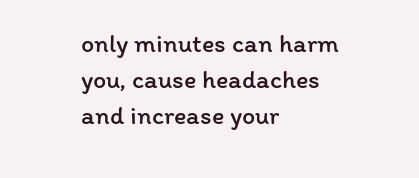only minutes can harm you, cause headaches and increase your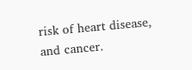risk of heart disease, and cancer.